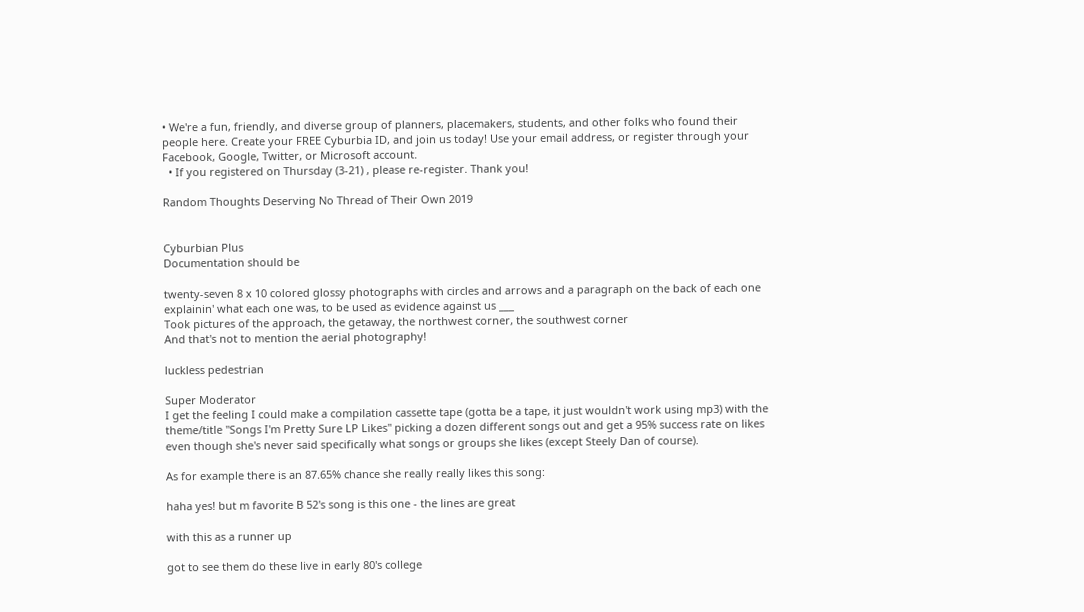• We're a fun, friendly, and diverse group of planners, placemakers, students, and other folks who found their people here. Create your FREE Cyburbia ID, and join us today! Use your email address, or register through your Facebook, Google, Twitter, or Microsoft account.
  • If you registered on Thursday (3-21) , please re-register. Thank you!

Random Thoughts Deserving No Thread of Their Own 2019


Cyburbian Plus
Documentation should be

twenty-seven 8 x 10 colored glossy photographs with circles and arrows and a paragraph on the back of each one explainin' what each one was, to be used as evidence against us ___
Took pictures of the approach, the getaway, the northwest corner, the southwest corner
And that's not to mention the aerial photography!

luckless pedestrian

Super Moderator
I get the feeling I could make a compilation cassette tape (gotta be a tape, it just wouldn't work using mp3) with the theme/title "Songs I'm Pretty Sure LP Likes" picking a dozen different songs out and get a 95% success rate on likes even though she's never said specifically what songs or groups she likes (except Steely Dan of course).

As for example there is an 87.65% chance she really really likes this song:

haha yes! but m favorite B 52's song is this one - the lines are great

with this as a runner up

got to see them do these live in early 80's college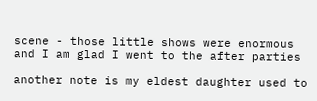scene - those little shows were enormous and I am glad I went to the after parties

another note is my eldest daughter used to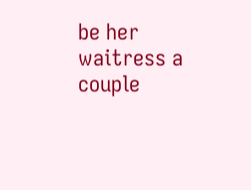be her waitress a couple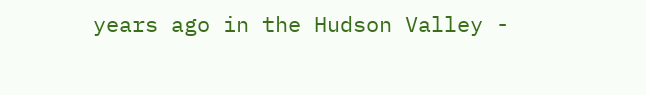years ago in the Hudson Valley -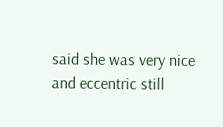said she was very nice and eccentric still